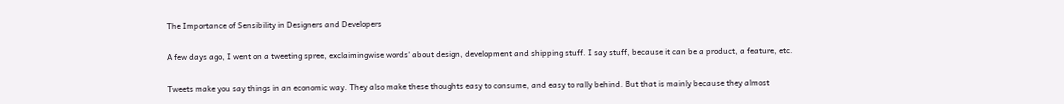The Importance of Sensibility in Designers and Developers

A few days ago, I went on a tweeting spree, exclaimingwise words‘ about design, development and shipping stuff. I say stuff, because it can be a product, a feature, etc.

Tweets make you say things in an economic way. They also make these thoughts easy to consume, and easy to rally behind. But that is mainly because they almost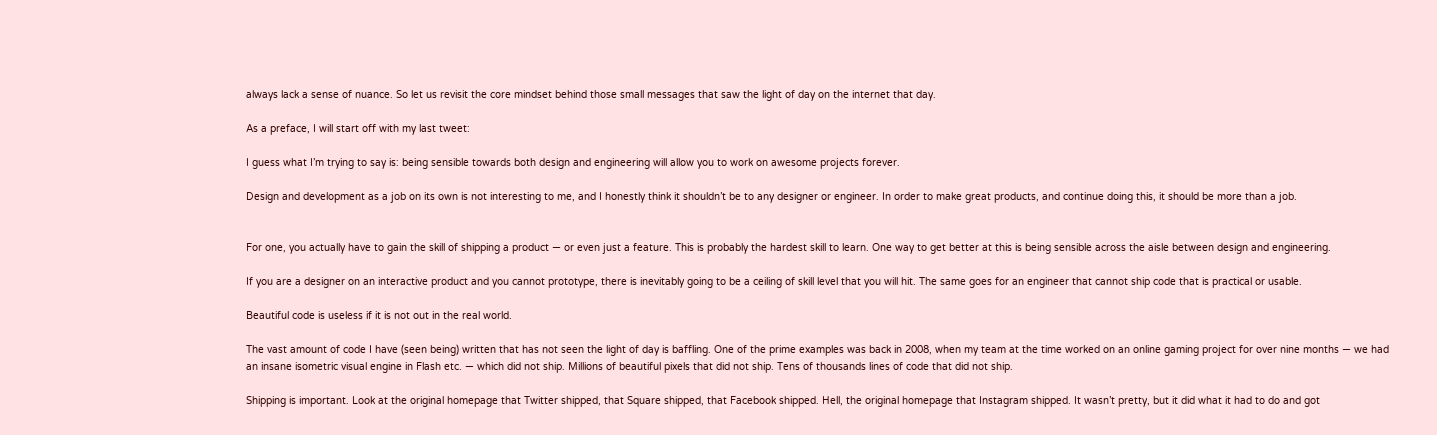always lack a sense of nuance. So let us revisit the core mindset behind those small messages that saw the light of day on the internet that day.

As a preface, I will start off with my last tweet:

I guess what I’m trying to say is: being sensible towards both design and engineering will allow you to work on awesome projects forever.

Design and development as a job on its own is not interesting to me, and I honestly think it shouldn’t be to any designer or engineer. In order to make great products, and continue doing this, it should be more than a job.


For one, you actually have to gain the skill of shipping a product — or even just a feature. This is probably the hardest skill to learn. One way to get better at this is being sensible across the aisle between design and engineering.

If you are a designer on an interactive product and you cannot prototype, there is inevitably going to be a ceiling of skill level that you will hit. The same goes for an engineer that cannot ship code that is practical or usable.

Beautiful code is useless if it is not out in the real world.

The vast amount of code I have (seen being) written that has not seen the light of day is baffling. One of the prime examples was back in 2008, when my team at the time worked on an online gaming project for over nine months — we had an insane isometric visual engine in Flash etc. — which did not ship. Millions of beautiful pixels that did not ship. Tens of thousands lines of code that did not ship.

Shipping is important. Look at the original homepage that Twitter shipped, that Square shipped, that Facebook shipped. Hell, the original homepage that Instagram shipped. It wasn’t pretty, but it did what it had to do and got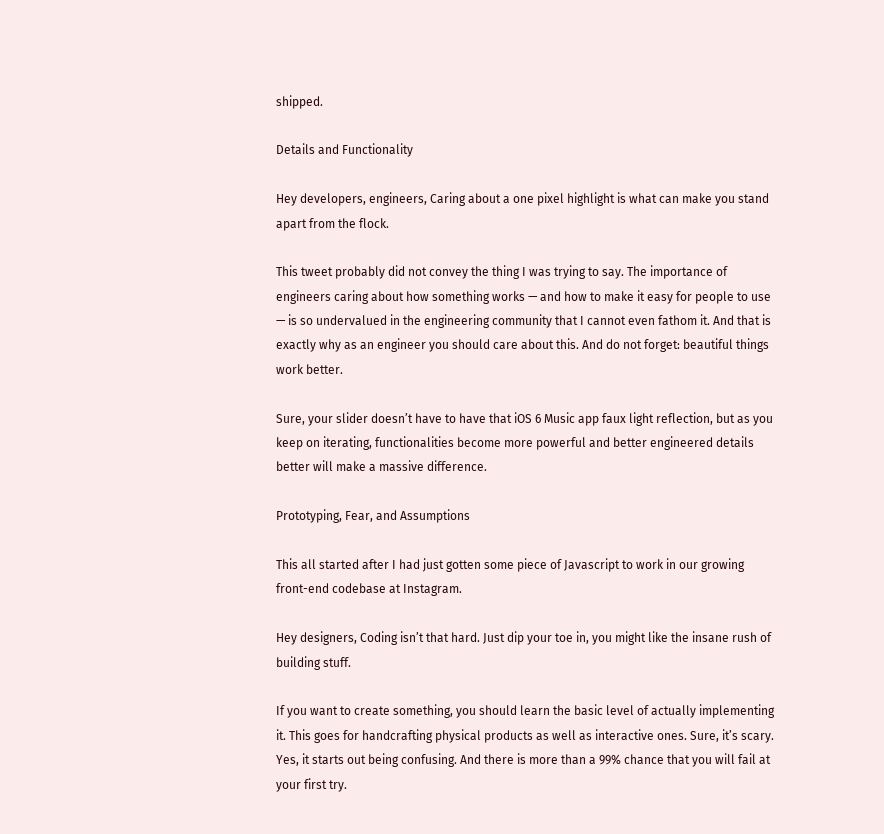shipped.

Details and Functionality

Hey developers, engineers, Caring about a one pixel highlight is what can make you stand apart from the flock.

This tweet probably did not convey the thing I was trying to say. The importance of engineers caring about how something works — and how to make it easy for people to use — is so undervalued in the engineering community that I cannot even fathom it. And that is exactly why as an engineer you should care about this. And do not forget: beautiful things work better.

Sure, your slider doesn’t have to have that iOS 6 Music app faux light reflection, but as you keep on iterating, functionalities become more powerful and better engineered details better will make a massive difference.

Prototyping, Fear, and Assumptions

This all started after I had just gotten some piece of Javascript to work in our growing front-end codebase at Instagram.

Hey designers, Coding isn’t that hard. Just dip your toe in, you might like the insane rush of building stuff.

If you want to create something, you should learn the basic level of actually implementing it. This goes for handcrafting physical products as well as interactive ones. Sure, it’s scary. Yes, it starts out being confusing. And there is more than a 99% chance that you will fail at your first try.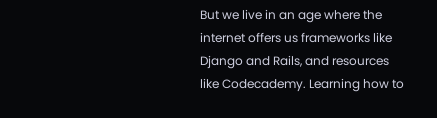But we live in an age where the internet offers us frameworks like Django and Rails, and resources like Codecademy. Learning how to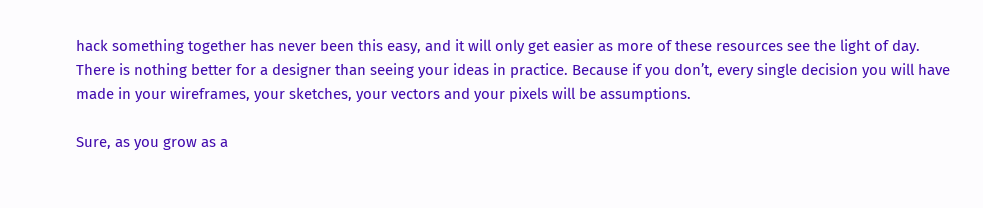hack something together has never been this easy, and it will only get easier as more of these resources see the light of day. There is nothing better for a designer than seeing your ideas in practice. Because if you don’t, every single decision you will have made in your wireframes, your sketches, your vectors and your pixels will be assumptions.

Sure, as you grow as a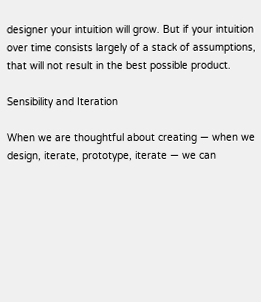designer your intuition will grow. But if your intuition over time consists largely of a stack of assumptions, that will not result in the best possible product.

Sensibility and Iteration

When we are thoughtful about creating — when we design, iterate, prototype, iterate — we can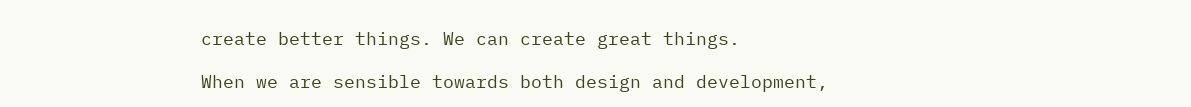create better things. We can create great things.

When we are sensible towards both design and development,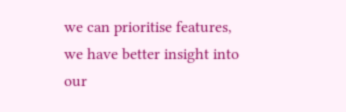we can prioritise features, we have better insight into our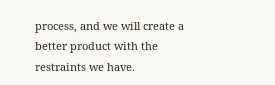process, and we will create a better product with the restraints we have.